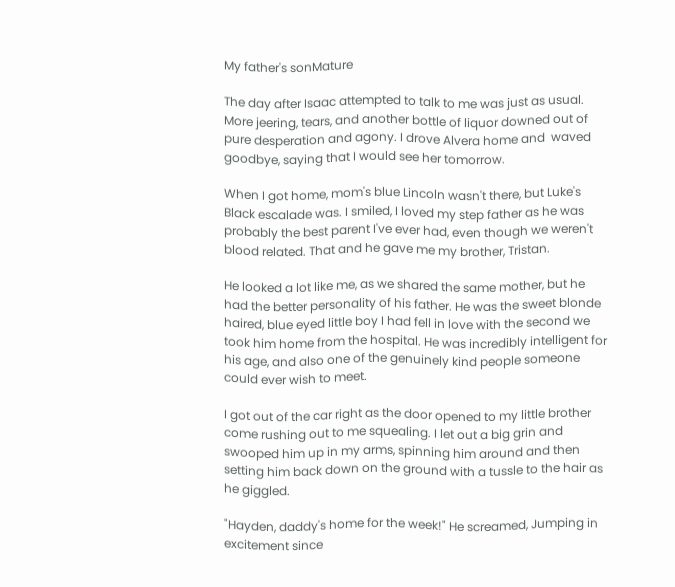My father's sonMature

The day after Isaac attempted to talk to me was just as usual. More jeering, tears, and another bottle of liquor downed out of pure desperation and agony. I drove Alvera home and  waved goodbye, saying that I would see her tomorrow.

When I got home, mom's blue Lincoln wasn't there, but Luke's Black escalade was. I smiled, I loved my step father as he was probably the best parent I've ever had, even though we weren't blood related. That and he gave me my brother, Tristan.

He looked a lot like me, as we shared the same mother, but he had the better personality of his father. He was the sweet blonde haired, blue eyed little boy I had fell in love with the second we took him home from the hospital. He was incredibly intelligent for his age, and also one of the genuinely kind people someone could ever wish to meet.

I got out of the car right as the door opened to my little brother come rushing out to me squealing. I let out a big grin and swooped him up in my arms, spinning him around and then setting him back down on the ground with a tussle to the hair as he giggled.

"Hayden, daddy's home for the week!" He screamed, Jumping in excitement since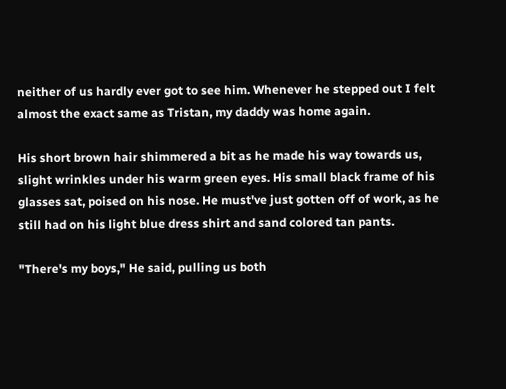neither of us hardly ever got to see him. Whenever he stepped out I felt almost the exact same as Tristan, my daddy was home again.

His short brown hair shimmered a bit as he made his way towards us, slight wrinkles under his warm green eyes. His small black frame of his glasses sat, poised on his nose. He must've just gotten off of work, as he still had on his light blue dress shirt and sand colored tan pants.

"There's my boys," He said, pulling us both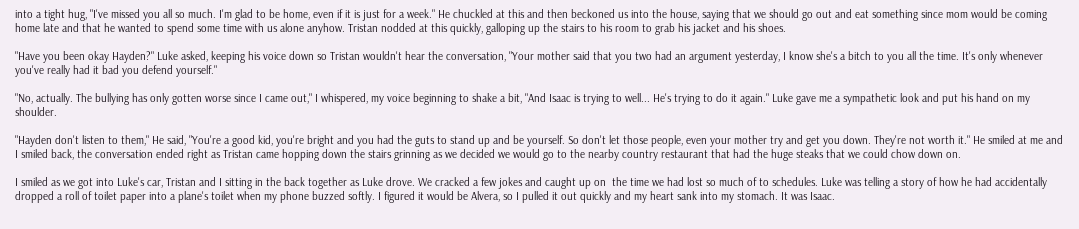into a tight hug, "I've missed you all so much. I'm glad to be home, even if it is just for a week." He chuckled at this and then beckoned us into the house, saying that we should go out and eat something since mom would be coming home late and that he wanted to spend some time with us alone anyhow. Tristan nodded at this quickly, galloping up the stairs to his room to grab his jacket and his shoes.

"Have you been okay Hayden?" Luke asked, keeping his voice down so Tristan wouldn't hear the conversation, "Your mother said that you two had an argument yesterday, I know she's a bitch to you all the time. It's only whenever you've really had it bad you defend yourself."

"No, actually. The bullying has only gotten worse since I came out," I whispered, my voice beginning to shake a bit, "And Isaac is trying to well... He's trying to do it again." Luke gave me a sympathetic look and put his hand on my shoulder.

"Hayden don't listen to them," He said, "You're a good kid, you're bright and you had the guts to stand up and be yourself. So don't let those people, even your mother try and get you down. They're not worth it." He smiled at me and I smiled back, the conversation ended right as Tristan came hopping down the stairs grinning as we decided we would go to the nearby country restaurant that had the huge steaks that we could chow down on.

I smiled as we got into Luke's car, Tristan and I sitting in the back together as Luke drove. We cracked a few jokes and caught up on  the time we had lost so much of to schedules. Luke was telling a story of how he had accidentally dropped a roll of toilet paper into a plane's toilet when my phone buzzed softly. I figured it would be Alvera, so I pulled it out quickly and my heart sank into my stomach. It was Isaac.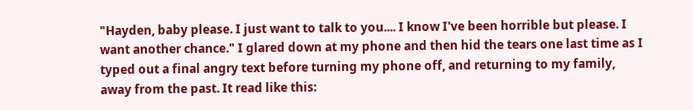"Hayden, baby please. I just want to talk to you.... I know I've been horrible but please. I want another chance." I glared down at my phone and then hid the tears one last time as I typed out a final angry text before turning my phone off, and returning to my family, away from the past. It read like this: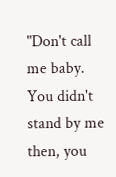"Don't call me baby. You didn't stand by me then, you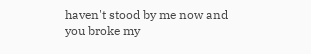haven't stood by me now and you broke my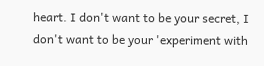heart. I don't want to be your secret, I don't want to be your 'experiment with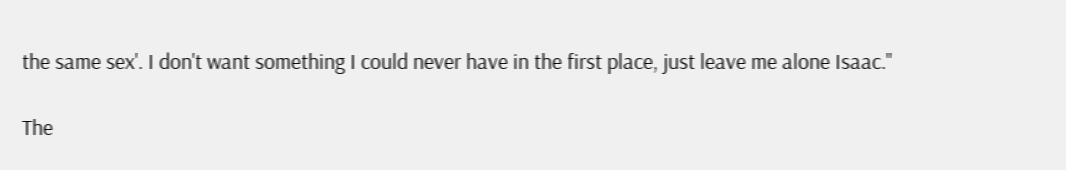the same sex'. I don't want something I could never have in the first place, just leave me alone Isaac."

The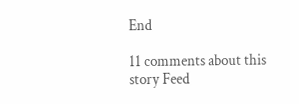End

11 comments about this story Feed